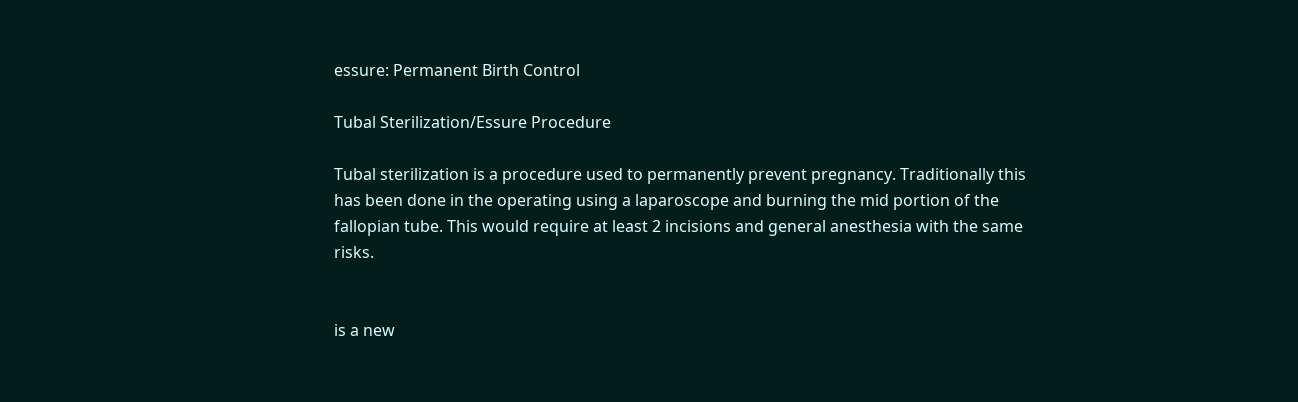essure: Permanent Birth Control

Tubal Sterilization/Essure Procedure

Tubal sterilization is a procedure used to permanently prevent pregnancy. Traditionally this has been done in the operating using a laparoscope and burning the mid portion of the fallopian tube. This would require at least 2 incisions and general anesthesia with the same risks.


is a new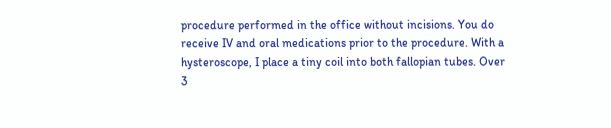procedure performed in the office without incisions. You do receive IV and oral medications prior to the procedure. With a hysteroscope, I place a tiny coil into both fallopian tubes. Over 3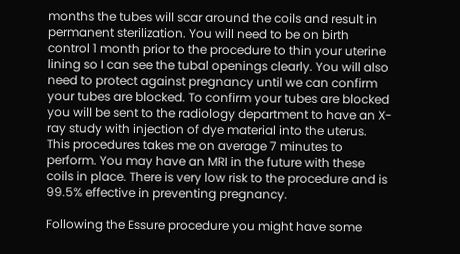months the tubes will scar around the coils and result in permanent sterilization. You will need to be on birth control 1 month prior to the procedure to thin your uterine lining so I can see the tubal openings clearly. You will also need to protect against pregnancy until we can confirm your tubes are blocked. To confirm your tubes are blocked you will be sent to the radiology department to have an X-ray study with injection of dye material into the uterus. This procedures takes me on average 7 minutes to perform. You may have an MRI in the future with these coils in place. There is very low risk to the procedure and is 99.5% effective in preventing pregnancy.

Following the Essure procedure you might have some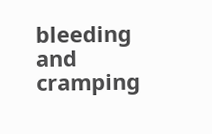bleeding and cramping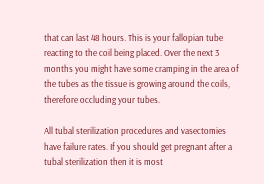that can last 48 hours. This is your fallopian tube reacting to the coil being placed. Over the next 3 months you might have some cramping in the area of the tubes as the tissue is growing around the coils, therefore occluding your tubes.

All tubal sterilization procedures and vasectomies have failure rates. If you should get pregnant after a tubal sterilization then it is most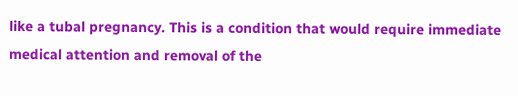like a tubal pregnancy. This is a condition that would require immediate medical attention and removal of the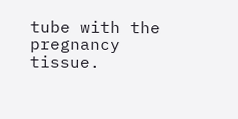tube with the pregnancy tissue.